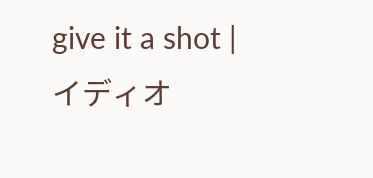give it a shot | イディオ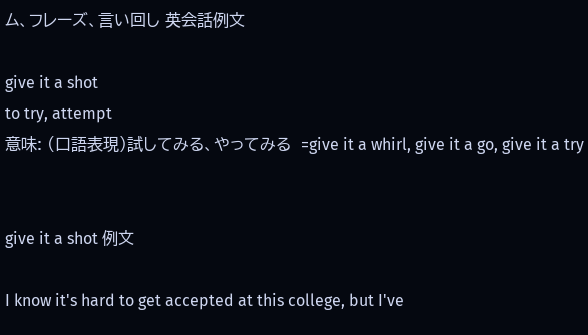ム、フレーズ、言い回し 英会話例文

give it a shot
to try, attempt
意味: (口語表現)試してみる、やってみる  =give it a whirl, give it a go, give it a try


give it a shot 例文

I know it's hard to get accepted at this college, but I've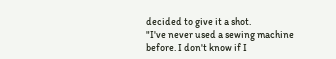decided to give it a shot.
"I've never used a sewing machine before. I don't know if I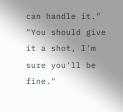can handle it."
"You should give it a shot, I'm sure you'll be fine."